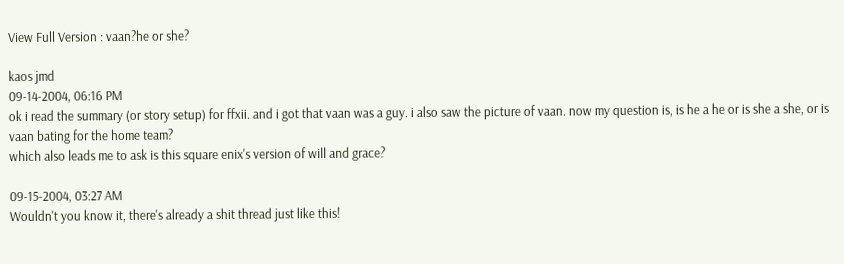View Full Version : vaan?he or she?

kaos jmd
09-14-2004, 06:16 PM
ok i read the summary (or story setup) for ffxii. and i got that vaan was a guy. i also saw the picture of vaan. now my question is, is he a he or is she a she, or is vaan bating for the home team?
which also leads me to ask is this square enix's version of will and grace?

09-15-2004, 03:27 AM
Wouldn't you know it, there's already a shit thread just like this!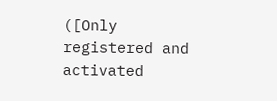([Only registered and activated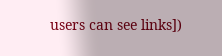users can see links])